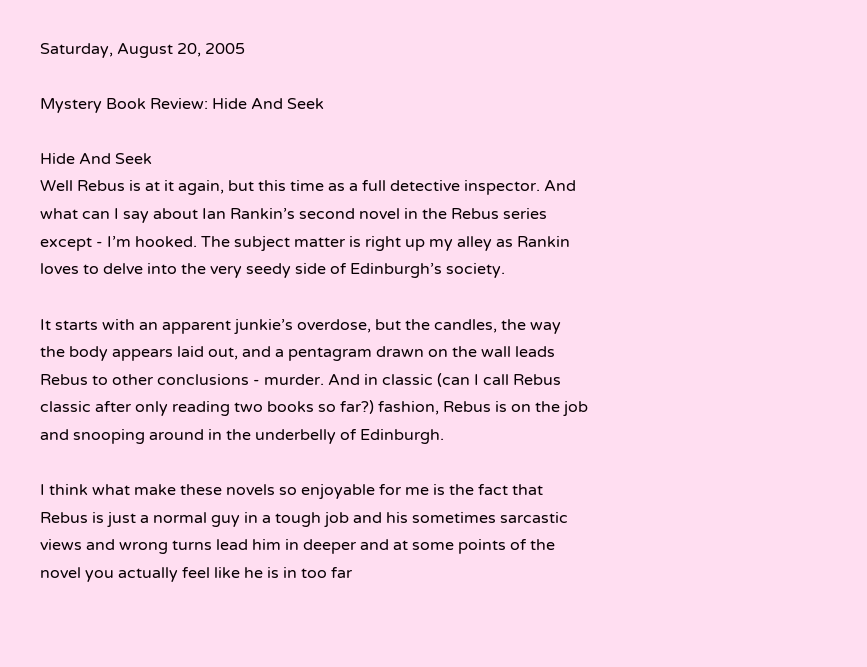Saturday, August 20, 2005

Mystery Book Review: Hide And Seek

Hide And Seek
Well Rebus is at it again, but this time as a full detective inspector. And what can I say about Ian Rankin’s second novel in the Rebus series except - I’m hooked. The subject matter is right up my alley as Rankin loves to delve into the very seedy side of Edinburgh’s society.

It starts with an apparent junkie’s overdose, but the candles, the way the body appears laid out, and a pentagram drawn on the wall leads Rebus to other conclusions - murder. And in classic (can I call Rebus classic after only reading two books so far?) fashion, Rebus is on the job and snooping around in the underbelly of Edinburgh.

I think what make these novels so enjoyable for me is the fact that Rebus is just a normal guy in a tough job and his sometimes sarcastic views and wrong turns lead him in deeper and at some points of the novel you actually feel like he is in too far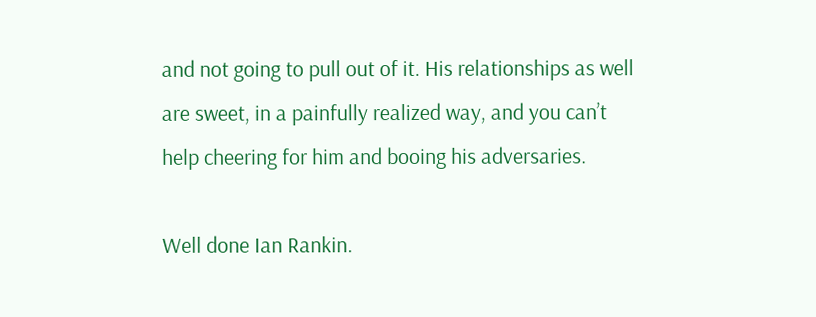and not going to pull out of it. His relationships as well are sweet, in a painfully realized way, and you can’t help cheering for him and booing his adversaries.

Well done Ian Rankin.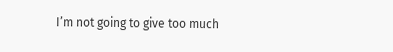I’m not going to give too much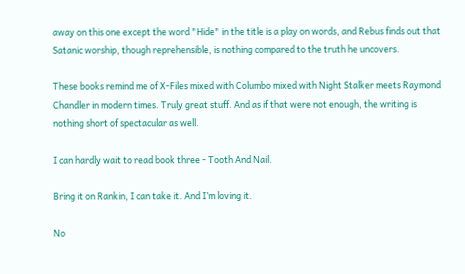away on this one except the word "Hide" in the title is a play on words, and Rebus finds out that Satanic worship, though reprehensible, is nothing compared to the truth he uncovers.

These books remind me of X-Files mixed with Columbo mixed with Night Stalker meets Raymond Chandler in modern times. Truly great stuff. And as if that were not enough, the writing is nothing short of spectacular as well.

I can hardly wait to read book three - Tooth And Nail.

Bring it on Rankin, I can take it. And I’m loving it.

No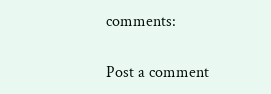comments:

Post a comment